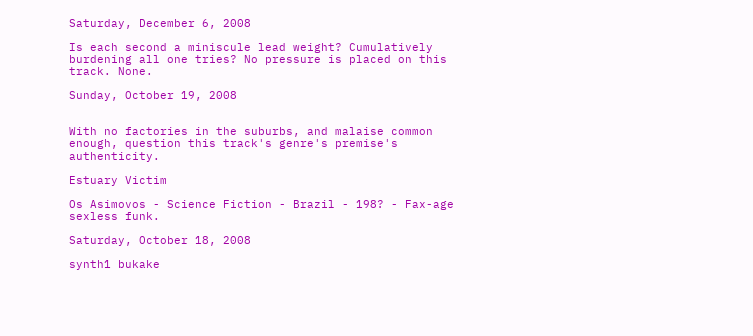Saturday, December 6, 2008

Is each second a miniscule lead weight? Cumulatively burdening all one tries? No pressure is placed on this track. None.

Sunday, October 19, 2008


With no factories in the suburbs, and malaise common enough, question this track's genre's premise's authenticity.

Estuary Victim

Os Asimovos - Science Fiction - Brazil - 198? - Fax-age sexless funk.

Saturday, October 18, 2008

synth1 bukake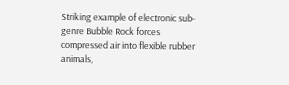Striking example of electronic sub-genre Bubble Rock forces compressed air into flexible rubber animals,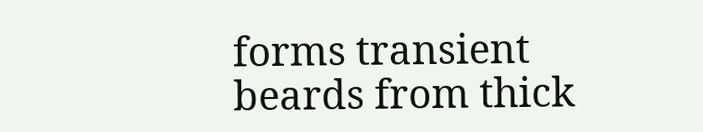forms transient beards from thick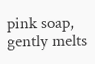pink soap, gently melts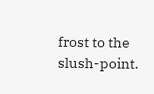frost to the slush-point.